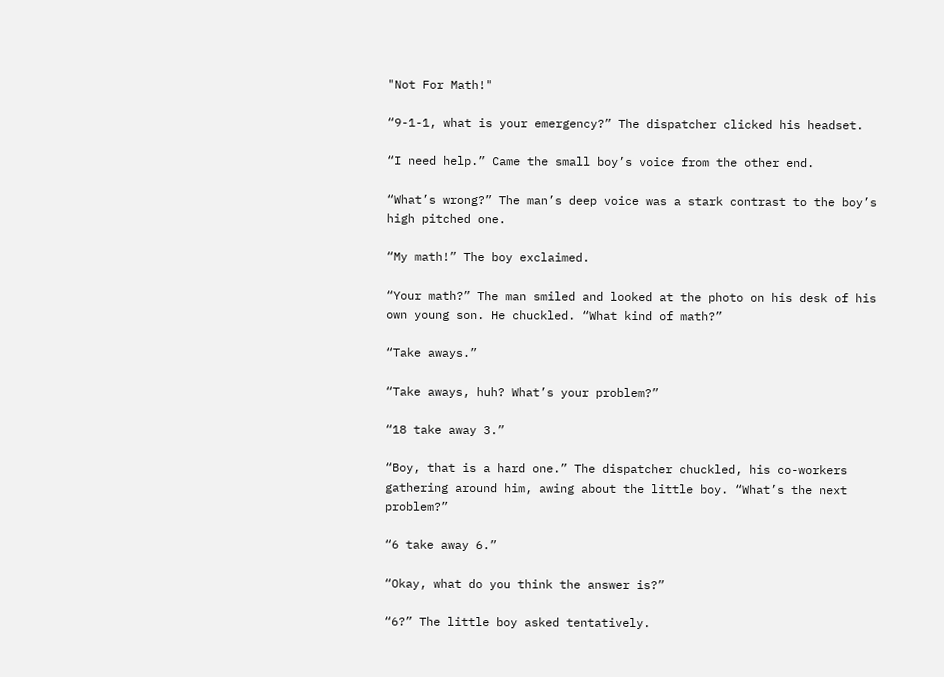"Not For Math!"

“9-1-1, what is your emergency?” The dispatcher clicked his headset.

“I need help.” Came the small boy’s voice from the other end.

“What’s wrong?” The man’s deep voice was a stark contrast to the boy’s high pitched one.

“My math!” The boy exclaimed.

“Your math?” The man smiled and looked at the photo on his desk of his own young son. He chuckled. “What kind of math?”

“Take aways.”

“Take aways, huh? What’s your problem?”

“18 take away 3.”

“Boy, that is a hard one.” The dispatcher chuckled, his co-workers gathering around him, awing about the little boy. “What’s the next problem?”

“6 take away 6.”

“Okay, what do you think the answer is?”

“6?” The little boy asked tentatively.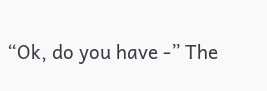“Ok, do you have -” The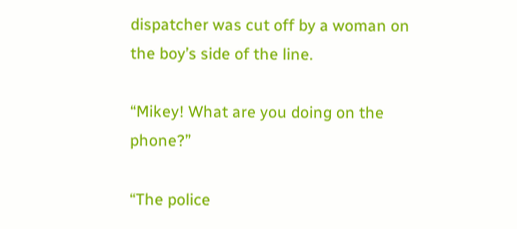dispatcher was cut off by a woman on the boy’s side of the line.

“Mikey! What are you doing on the phone?”

“The police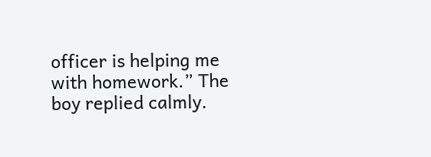officer is helping me with homework.” The boy replied calmly.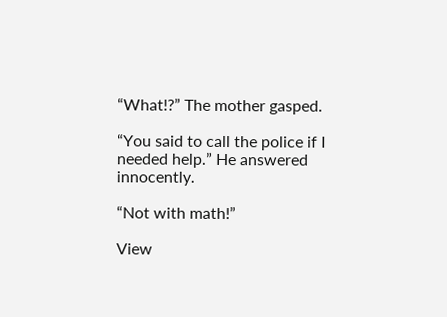“What!?” The mother gasped.

“You said to call the police if I needed help.” He answered innocently.

“Not with math!”

View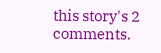this story's 2 comments.